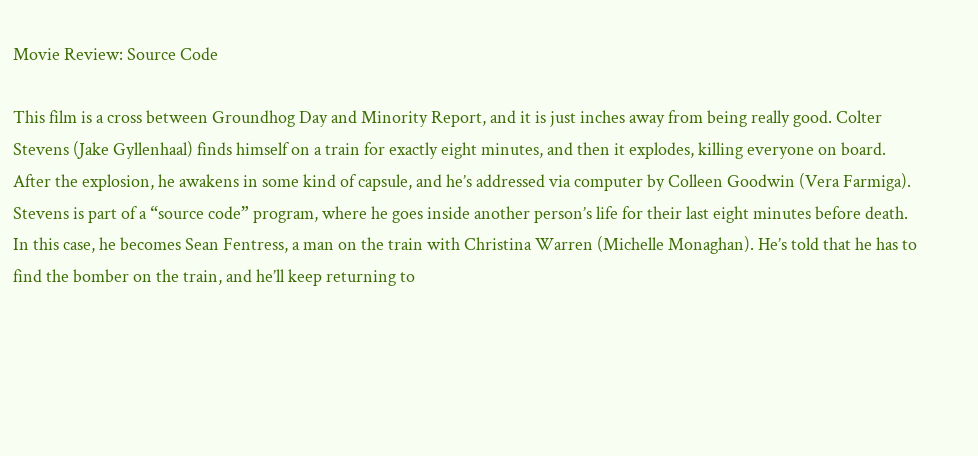Movie Review: Source Code

This film is a cross between Groundhog Day and Minority Report, and it is just inches away from being really good. Colter Stevens (Jake Gyllenhaal) finds himself on a train for exactly eight minutes, and then it explodes, killing everyone on board. After the explosion, he awakens in some kind of capsule, and he’s addressed via computer by Colleen Goodwin (Vera Farmiga). Stevens is part of a “source code” program, where he goes inside another person’s life for their last eight minutes before death. In this case, he becomes Sean Fentress, a man on the train with Christina Warren (Michelle Monaghan). He’s told that he has to find the bomber on the train, and he’ll keep returning to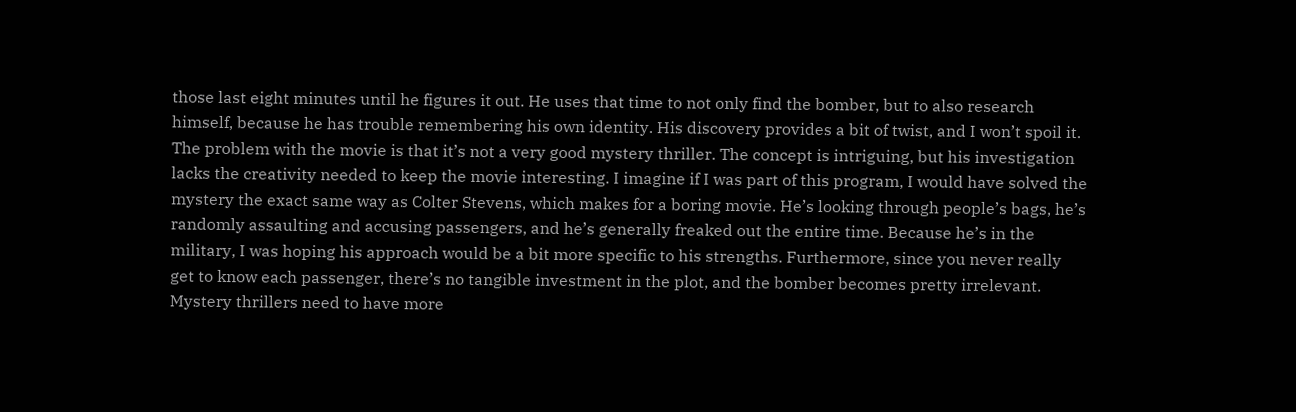those last eight minutes until he figures it out. He uses that time to not only find the bomber, but to also research himself, because he has trouble remembering his own identity. His discovery provides a bit of twist, and I won’t spoil it. The problem with the movie is that it’s not a very good mystery thriller. The concept is intriguing, but his investigation lacks the creativity needed to keep the movie interesting. I imagine if I was part of this program, I would have solved the mystery the exact same way as Colter Stevens, which makes for a boring movie. He’s looking through people’s bags, he’s randomly assaulting and accusing passengers, and he’s generally freaked out the entire time. Because he’s in the military, I was hoping his approach would be a bit more specific to his strengths. Furthermore, since you never really get to know each passenger, there’s no tangible investment in the plot, and the bomber becomes pretty irrelevant. Mystery thrillers need to have more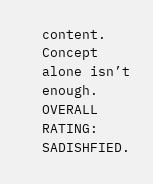content. Concept alone isn’t enough. OVERALL RATING: SADISHFIED.